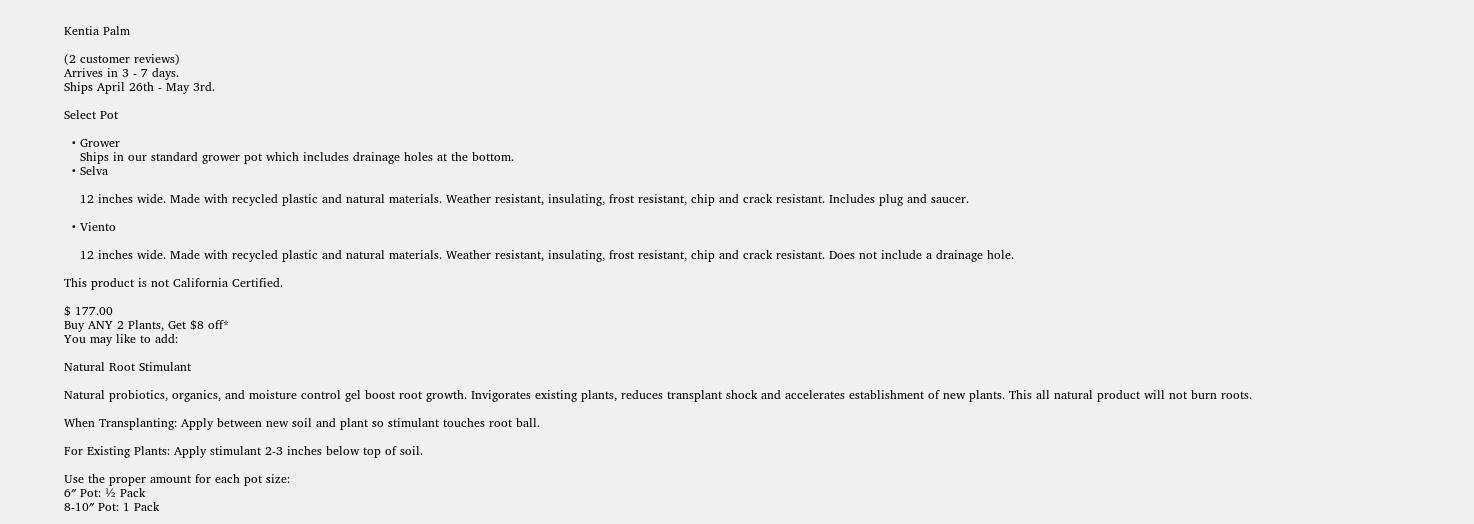Kentia Palm

(2 customer reviews)
Arrives in 3 - 7 days.
Ships April 26th - May 3rd.

Select Pot

  • Grower
    Ships in our standard grower pot which includes drainage holes at the bottom.
  • Selva

    12 inches wide. Made with recycled plastic and natural materials. Weather resistant, insulating, frost resistant, chip and crack resistant. Includes plug and saucer.

  • Viento

    12 inches wide. Made with recycled plastic and natural materials. Weather resistant, insulating, frost resistant, chip and crack resistant. Does not include a drainage hole.

This product is not California Certified.

$ 177.00
Buy ANY 2 Plants, Get $8 off*
You may like to add:

Natural Root Stimulant

Natural probiotics, organics, and moisture control gel boost root growth. Invigorates existing plants, reduces transplant shock and accelerates establishment of new plants. This all natural product will not burn roots.

When Transplanting: Apply between new soil and plant so stimulant touches root ball.

For Existing Plants: Apply stimulant 2-3 inches below top of soil.

Use the proper amount for each pot size:
6″ Pot: ½ Pack
8-10″ Pot: 1 Pack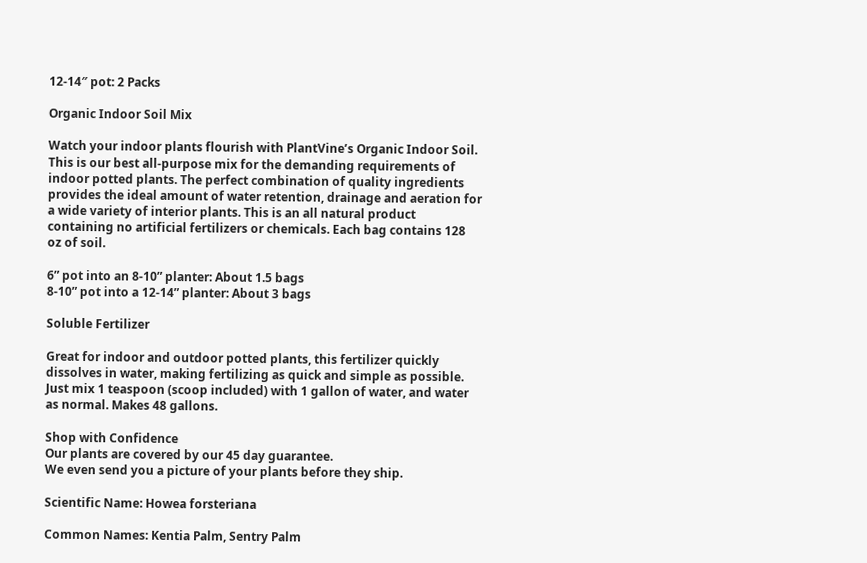12-14″ pot: 2 Packs

Organic Indoor Soil Mix

Watch your indoor plants flourish with PlantVine’s Organic Indoor Soil. This is our best all-purpose mix for the demanding requirements of indoor potted plants. The perfect combination of quality ingredients provides the ideal amount of water retention, drainage and aeration for a wide variety of interior plants. This is an all natural product containing no artificial fertilizers or chemicals. Each bag contains 128 oz of soil.

6” pot into an 8-10” planter: About 1.5 bags
8-10” pot into a 12-14” planter: About 3 bags

Soluble Fertilizer

Great for indoor and outdoor potted plants, this fertilizer quickly dissolves in water, making fertilizing as quick and simple as possible. Just mix 1 teaspoon (scoop included) with 1 gallon of water, and water as normal. Makes 48 gallons.

Shop with Confidence
Our plants are covered by our 45 day guarantee.
We even send you a picture of your plants before they ship.

Scientific Name: Howea forsteriana

Common Names: Kentia Palm, Sentry Palm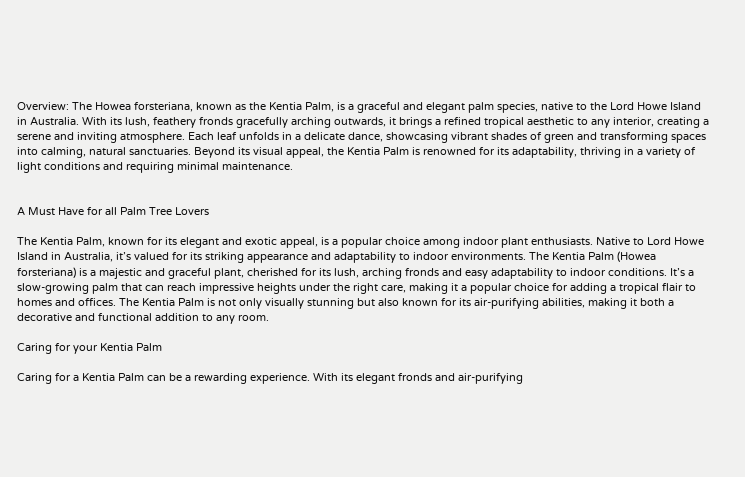Overview: The Howea forsteriana, known as the Kentia Palm, is a graceful and elegant palm species, native to the Lord Howe Island in Australia. With its lush, feathery fronds gracefully arching outwards, it brings a refined tropical aesthetic to any interior, creating a serene and inviting atmosphere. Each leaf unfolds in a delicate dance, showcasing vibrant shades of green and transforming spaces into calming, natural sanctuaries. Beyond its visual appeal, the Kentia Palm is renowned for its adaptability, thriving in a variety of light conditions and requiring minimal maintenance.


A Must Have for all Palm Tree Lovers

The Kentia Palm, known for its elegant and exotic appeal, is a popular choice among indoor plant enthusiasts. Native to Lord Howe Island in Australia, it’s valued for its striking appearance and adaptability to indoor environments. The Kentia Palm (Howea forsteriana) is a majestic and graceful plant, cherished for its lush, arching fronds and easy adaptability to indoor conditions. It’s a slow-growing palm that can reach impressive heights under the right care, making it a popular choice for adding a tropical flair to homes and offices. The Kentia Palm is not only visually stunning but also known for its air-purifying abilities, making it both a decorative and functional addition to any room.

Caring for your Kentia Palm

Caring for a Kentia Palm can be a rewarding experience. With its elegant fronds and air-purifying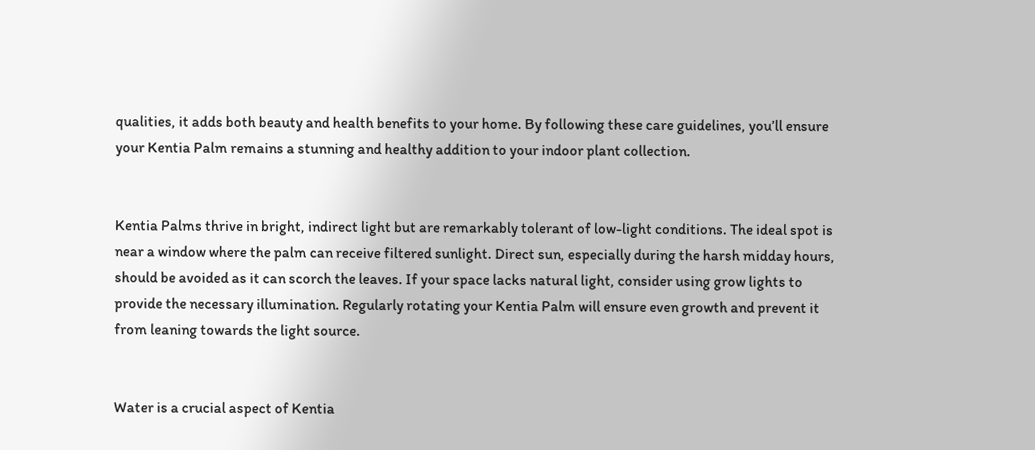qualities, it adds both beauty and health benefits to your home. By following these care guidelines, you’ll ensure your Kentia Palm remains a stunning and healthy addition to your indoor plant collection.


Kentia Palms thrive in bright, indirect light but are remarkably tolerant of low-light conditions. The ideal spot is near a window where the palm can receive filtered sunlight. Direct sun, especially during the harsh midday hours, should be avoided as it can scorch the leaves. If your space lacks natural light, consider using grow lights to provide the necessary illumination. Regularly rotating your Kentia Palm will ensure even growth and prevent it from leaning towards the light source.


Water is a crucial aspect of Kentia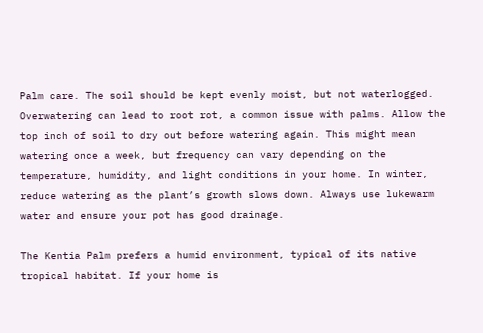Palm care. The soil should be kept evenly moist, but not waterlogged. Overwatering can lead to root rot, a common issue with palms. Allow the top inch of soil to dry out before watering again. This might mean watering once a week, but frequency can vary depending on the temperature, humidity, and light conditions in your home. In winter, reduce watering as the plant’s growth slows down. Always use lukewarm water and ensure your pot has good drainage.

The Kentia Palm prefers a humid environment, typical of its native tropical habitat. If your home is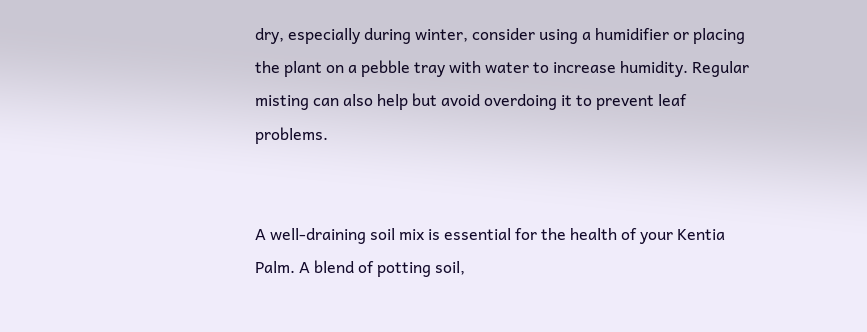dry, especially during winter, consider using a humidifier or placing the plant on a pebble tray with water to increase humidity. Regular misting can also help but avoid overdoing it to prevent leaf problems.


A well-draining soil mix is essential for the health of your Kentia Palm. A blend of potting soil,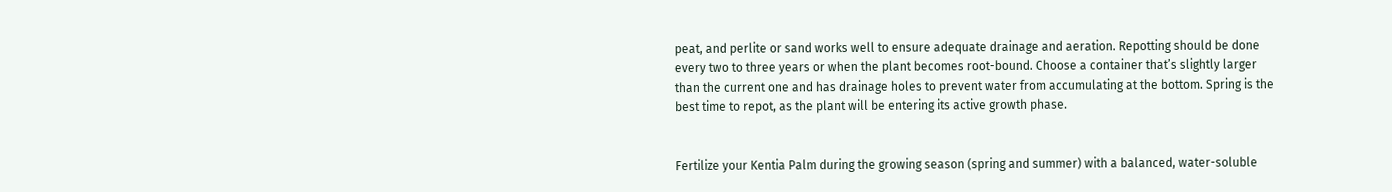peat, and perlite or sand works well to ensure adequate drainage and aeration. Repotting should be done every two to three years or when the plant becomes root-bound. Choose a container that’s slightly larger than the current one and has drainage holes to prevent water from accumulating at the bottom. Spring is the best time to repot, as the plant will be entering its active growth phase.


Fertilize your Kentia Palm during the growing season (spring and summer) with a balanced, water-soluble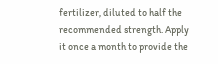fertilizer, diluted to half the recommended strength. Apply it once a month to provide the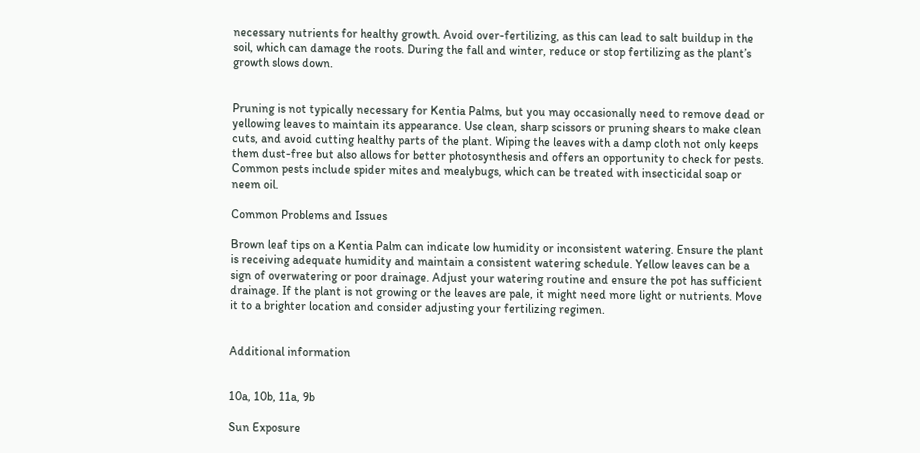necessary nutrients for healthy growth. Avoid over-fertilizing, as this can lead to salt buildup in the soil, which can damage the roots. During the fall and winter, reduce or stop fertilizing as the plant’s growth slows down.


Pruning is not typically necessary for Kentia Palms, but you may occasionally need to remove dead or yellowing leaves to maintain its appearance. Use clean, sharp scissors or pruning shears to make clean cuts, and avoid cutting healthy parts of the plant. Wiping the leaves with a damp cloth not only keeps them dust-free but also allows for better photosynthesis and offers an opportunity to check for pests. Common pests include spider mites and mealybugs, which can be treated with insecticidal soap or neem oil.

Common Problems and Issues

Brown leaf tips on a Kentia Palm can indicate low humidity or inconsistent watering. Ensure the plant is receiving adequate humidity and maintain a consistent watering schedule. Yellow leaves can be a sign of overwatering or poor drainage. Adjust your watering routine and ensure the pot has sufficient drainage. If the plant is not growing or the leaves are pale, it might need more light or nutrients. Move it to a brighter location and consider adjusting your fertilizing regimen.


Additional information


10a, 10b, 11a, 9b

Sun Exposure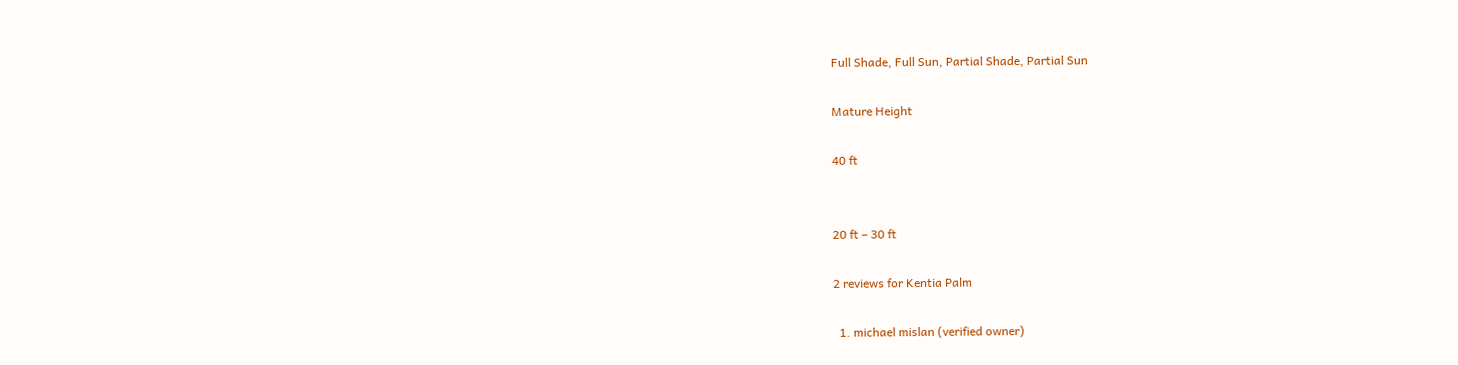Full Shade, Full Sun, Partial Shade, Partial Sun

Mature Height

40 ft


20 ft – 30 ft

2 reviews for Kentia Palm

  1. michael mislan (verified owner)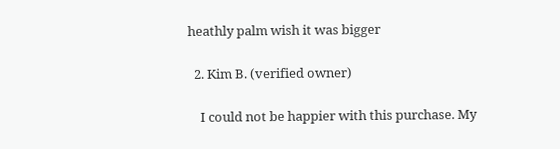heathly palm wish it was bigger

  2. Kim B. (verified owner)

    I could not be happier with this purchase. My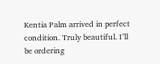Kentia Palm arrived in perfect condition. Truly beautiful. I’ll be ordering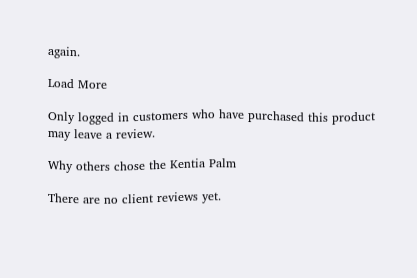again.

Load More

Only logged in customers who have purchased this product may leave a review.

Why others chose the Kentia Palm

There are no client reviews yet.